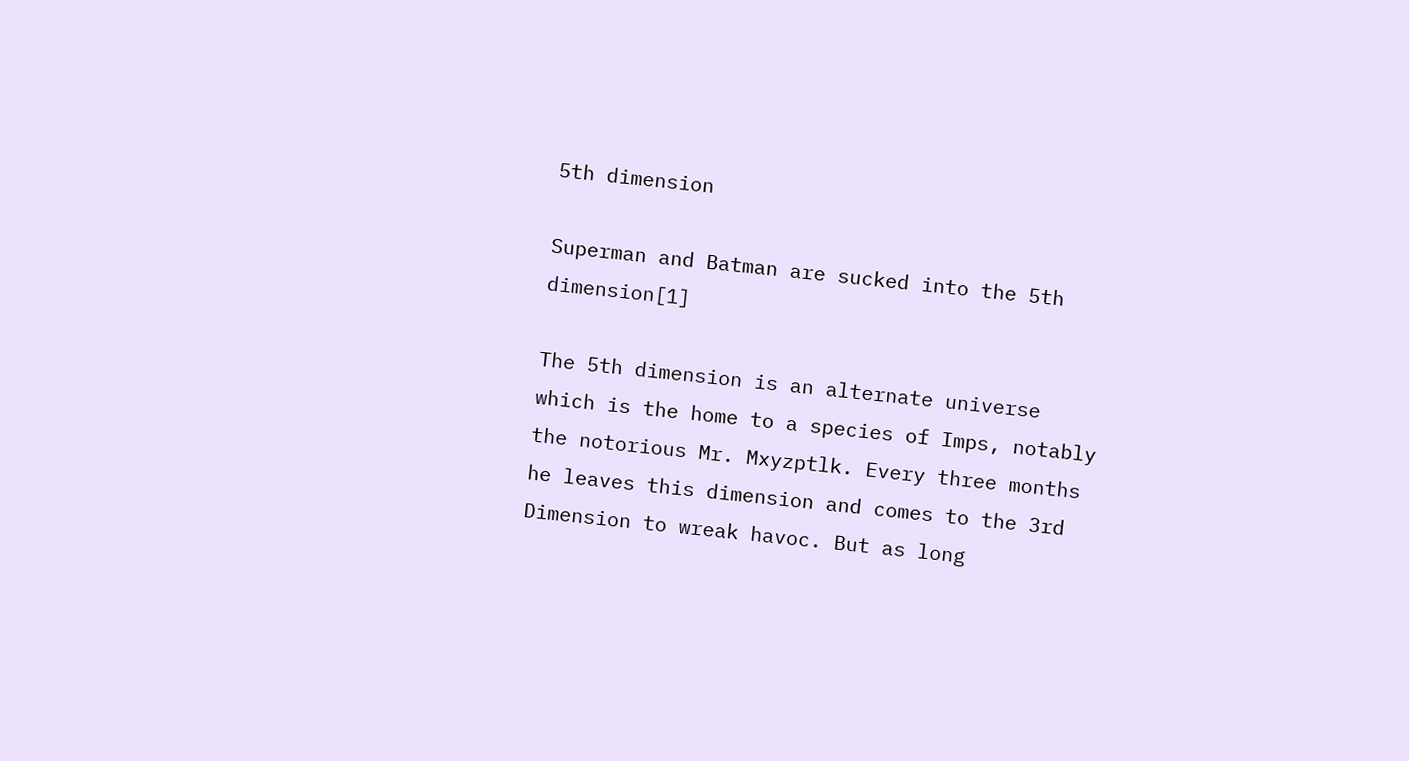5th dimension

Superman and Batman are sucked into the 5th dimension[1]

The 5th dimension is an alternate universe which is the home to a species of Imps, notably the notorious Mr. Mxyzptlk. Every three months he leaves this dimension and comes to the 3rd Dimension to wreak havoc. But as long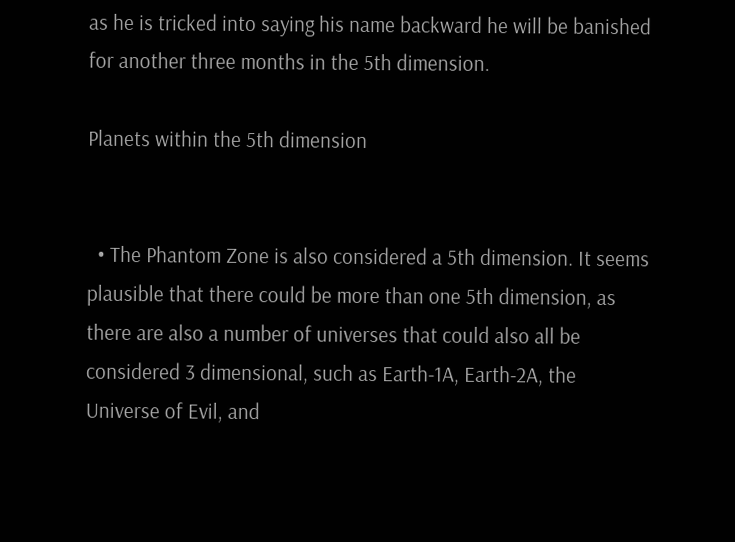as he is tricked into saying his name backward he will be banished for another three months in the 5th dimension.

Planets within the 5th dimension


  • The Phantom Zone is also considered a 5th dimension. It seems plausible that there could be more than one 5th dimension, as there are also a number of universes that could also all be considered 3 dimensional, such as Earth-1A, Earth-2A, the Universe of Evil, and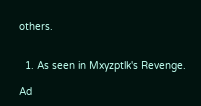others.


  1. As seen in Mxyzptlk's Revenge.

Ad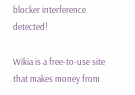blocker interference detected!

Wikia is a free-to-use site that makes money from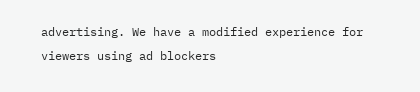advertising. We have a modified experience for viewers using ad blockers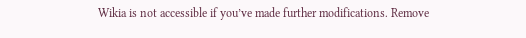Wikia is not accessible if you’ve made further modifications. Remove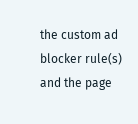the custom ad blocker rule(s) and the page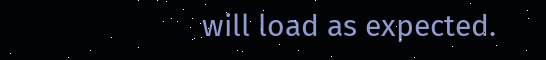will load as expected.